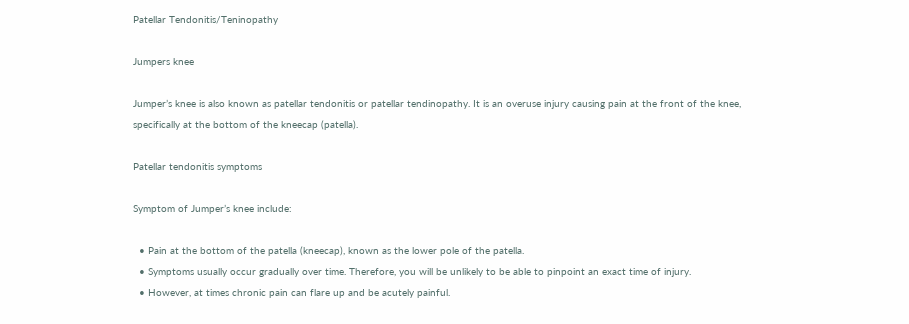Patellar Tendonitis/Teninopathy

Jumpers knee

Jumper’s knee is also known as patellar tendonitis or patellar tendinopathy. It is an overuse injury causing pain at the front of the knee, specifically at the bottom of the kneecap (patella).

Patellar tendonitis symptoms

Symptom of Jumper’s knee include:

  • Pain at the bottom of the patella (kneecap), known as the lower pole of the patella.
  • Symptoms usually occur gradually over time. Therefore, you will be unlikely to be able to pinpoint an exact time of injury.
  • However, at times chronic pain can flare up and be acutely painful.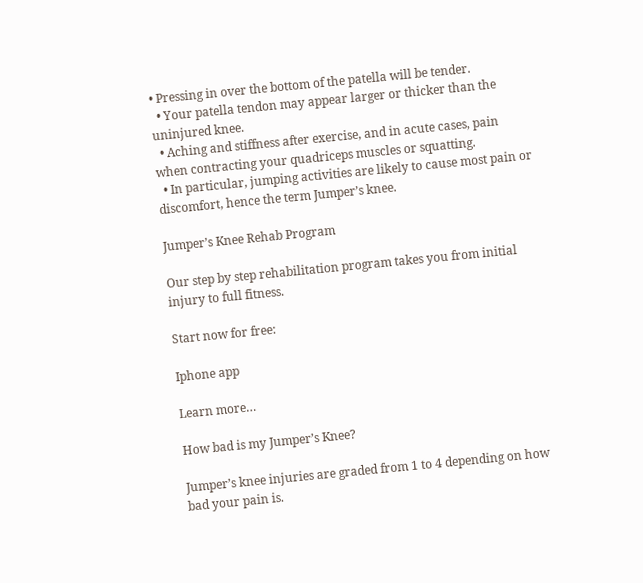• Pressing in over the bottom of the patella will be tender.
  • Your patella tendon may appear larger or thicker than the uninjured knee.
  • Aching and stiffness after exercise, and in acute cases, pain when contracting your quadriceps muscles or squatting.
  • In particular, jumping activities are likely to cause most pain or discomfort, hence the term Jumper’s knee.

Jumper’s Knee Rehab Program

Our step by step rehabilitation program takes you from initial injury to full fitness.

Start now for free:

Iphone app

Learn more…

How bad is my Jumper’s Knee?

Jumper’s knee injuries are graded from 1 to 4 depending on how bad your pain is.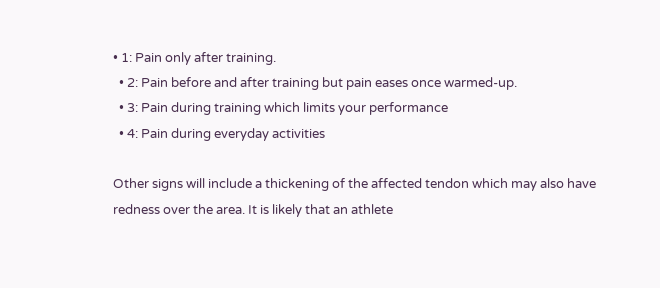• 1: Pain only after training.
  • 2: Pain before and after training but pain eases once warmed-up.
  • 3: Pain during training which limits your performance
  • 4: Pain during everyday activities

Other signs will include a thickening of the affected tendon which may also have redness over the area. It is likely that an athlete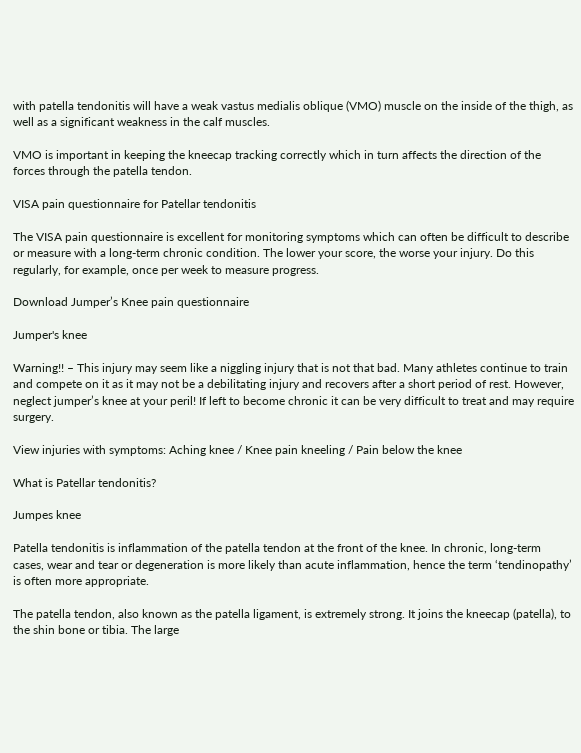with patella tendonitis will have a weak vastus medialis oblique (VMO) muscle on the inside of the thigh, as well as a significant weakness in the calf muscles.

VMO is important in keeping the kneecap tracking correctly which in turn affects the direction of the forces through the patella tendon.

VISA pain questionnaire for Patellar tendonitis

The VISA pain questionnaire is excellent for monitoring symptoms which can often be difficult to describe or measure with a long-term chronic condition. The lower your score, the worse your injury. Do this regularly, for example, once per week to measure progress.

Download Jumper’s Knee pain questionnaire

Jumper's knee

Warning!! – This injury may seem like a niggling injury that is not that bad. Many athletes continue to train and compete on it as it may not be a debilitating injury and recovers after a short period of rest. However, neglect jumper’s knee at your peril! If left to become chronic it can be very difficult to treat and may require surgery.

View injuries with symptoms: Aching knee / Knee pain kneeling / Pain below the knee

What is Patellar tendonitis?

Jumpes knee

Patella tendonitis is inflammation of the patella tendon at the front of the knee. In chronic, long-term cases, wear and tear or degeneration is more likely than acute inflammation, hence the term ‘tendinopathy’ is often more appropriate.

The patella tendon, also known as the patella ligament, is extremely strong. It joins the kneecap (patella), to the shin bone or tibia. The large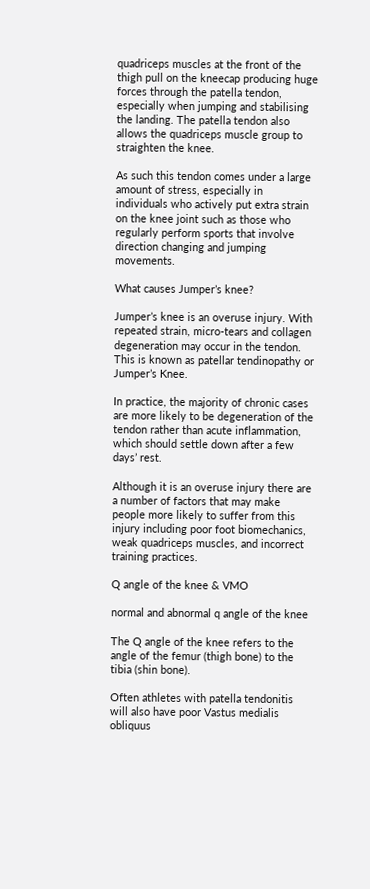quadriceps muscles at the front of the thigh pull on the kneecap producing huge forces through the patella tendon, especially when jumping and stabilising the landing. The patella tendon also allows the quadriceps muscle group to straighten the knee.

As such this tendon comes under a large amount of stress, especially in individuals who actively put extra strain on the knee joint such as those who regularly perform sports that involve direction changing and jumping movements.

What causes Jumper’s knee?

Jumper’s knee is an overuse injury. With repeated strain, micro-tears and collagen degeneration may occur in the tendon. This is known as patellar tendinopathy or Jumper’s Knee.

In practice, the majority of chronic cases are more likely to be degeneration of the tendon rather than acute inflammation, which should settle down after a few days’ rest.

Although it is an overuse injury there are a number of factors that may make people more likely to suffer from this injury including poor foot biomechanics, weak quadriceps muscles, and incorrect training practices.

Q angle of the knee & VMO

normal and abnormal q angle of the knee

The Q angle of the knee refers to the angle of the femur (thigh bone) to the tibia (shin bone).

Often athletes with patella tendonitis will also have poor Vastus medialis obliquus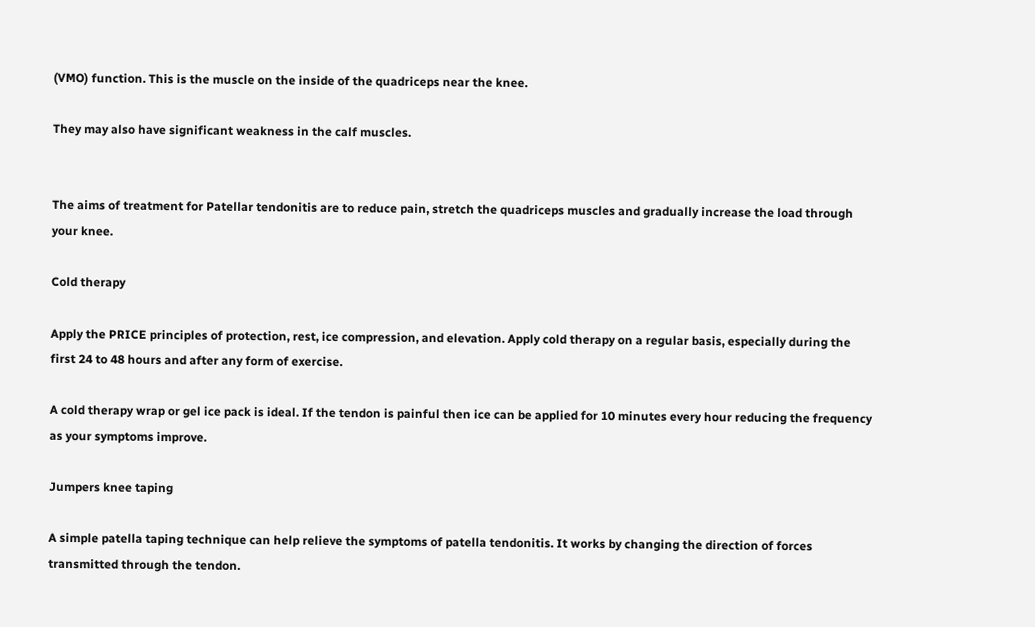(VMO) function. This is the muscle on the inside of the quadriceps near the knee.

They may also have significant weakness in the calf muscles.


The aims of treatment for Patellar tendonitis are to reduce pain, stretch the quadriceps muscles and gradually increase the load through your knee.

Cold therapy

Apply the PRICE principles of protection, rest, ice compression, and elevation. Apply cold therapy on a regular basis, especially during the first 24 to 48 hours and after any form of exercise.

A cold therapy wrap or gel ice pack is ideal. If the tendon is painful then ice can be applied for 10 minutes every hour reducing the frequency as your symptoms improve.

Jumpers knee taping

A simple patella taping technique can help relieve the symptoms of patella tendonitis. It works by changing the direction of forces transmitted through the tendon.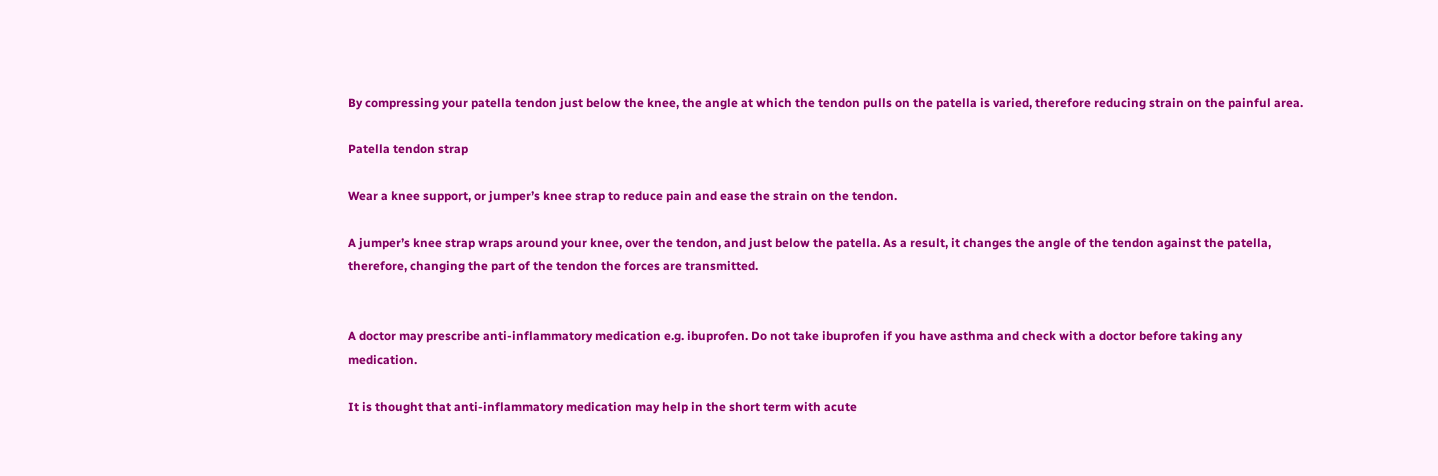By compressing your patella tendon just below the knee, the angle at which the tendon pulls on the patella is varied, therefore reducing strain on the painful area.

Patella tendon strap

Wear a knee support, or jumper’s knee strap to reduce pain and ease the strain on the tendon.

A jumper’s knee strap wraps around your knee, over the tendon, and just below the patella. As a result, it changes the angle of the tendon against the patella, therefore, changing the part of the tendon the forces are transmitted.


A doctor may prescribe anti-inflammatory medication e.g. ibuprofen. Do not take ibuprofen if you have asthma and check with a doctor before taking any medication.

It is thought that anti-inflammatory medication may help in the short term with acute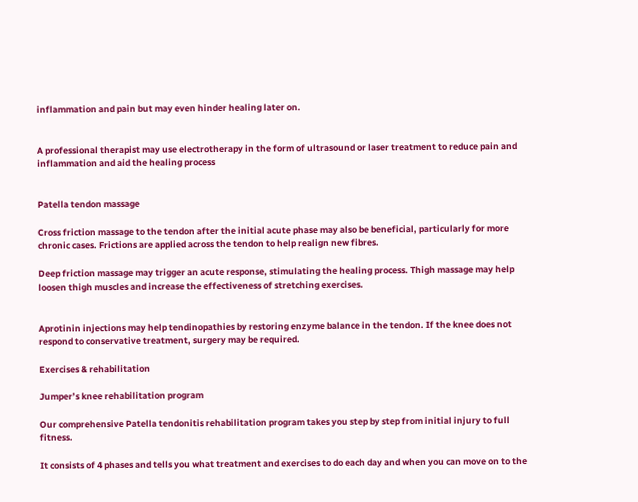inflammation and pain but may even hinder healing later on.


A professional therapist may use electrotherapy in the form of ultrasound or laser treatment to reduce pain and inflammation and aid the healing process


Patella tendon massage

Cross friction massage to the tendon after the initial acute phase may also be beneficial, particularly for more chronic cases. Frictions are applied across the tendon to help realign new fibres.

Deep friction massage may trigger an acute response, stimulating the healing process. Thigh massage may help loosen thigh muscles and increase the effectiveness of stretching exercises.


Aprotinin injections may help tendinopathies by restoring enzyme balance in the tendon. If the knee does not respond to conservative treatment, surgery may be required.

Exercises & rehabilitation

Jumper’s knee rehabilitation program

Our comprehensive Patella tendonitis rehabilitation program takes you step by step from initial injury to full fitness.

It consists of 4 phases and tells you what treatment and exercises to do each day and when you can move on to the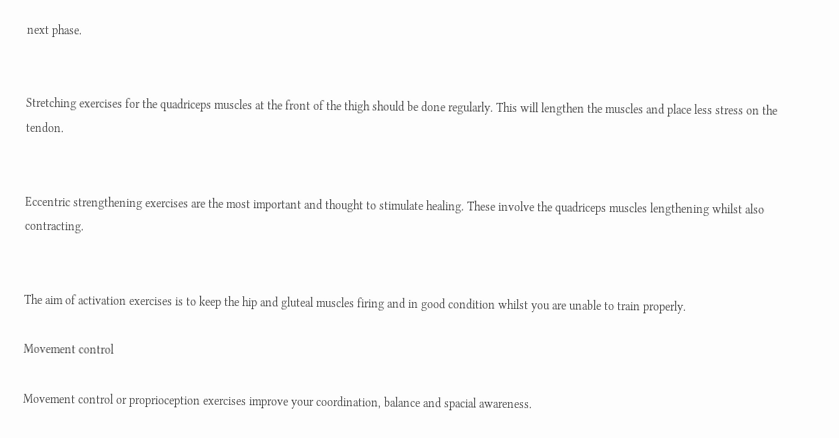next phase.


Stretching exercises for the quadriceps muscles at the front of the thigh should be done regularly. This will lengthen the muscles and place less stress on the tendon.


Eccentric strengthening exercises are the most important and thought to stimulate healing. These involve the quadriceps muscles lengthening whilst also contracting.


The aim of activation exercises is to keep the hip and gluteal muscles firing and in good condition whilst you are unable to train properly.

Movement control

Movement control or proprioception exercises improve your coordination, balance and spacial awareness.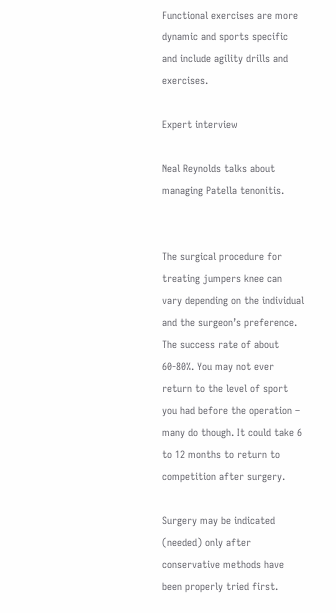Functional exercises are more dynamic and sports specific and include agility drills and exercises.

Expert interview

Neal Reynolds talks about managing Patella tenonitis.


The surgical procedure for treating jumpers knee can vary depending on the individual and the surgeon’s preference. The success rate of about 60-80%. You may not ever return to the level of sport you had before the operation – many do though. It could take 6 to 12 months to return to competition after surgery.

Surgery may be indicated (needed) only after conservative methods have been properly tried first.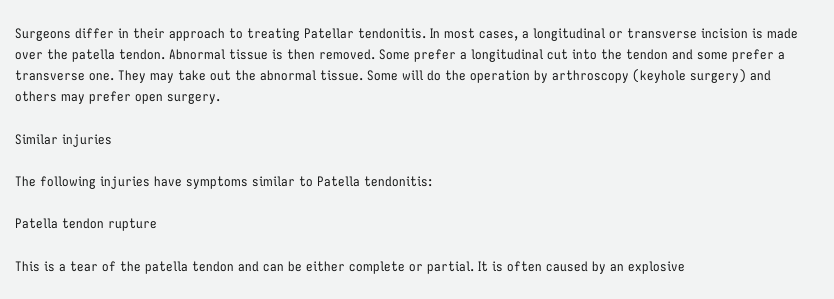Surgeons differ in their approach to treating Patellar tendonitis. In most cases, a longitudinal or transverse incision is made over the patella tendon. Abnormal tissue is then removed. Some prefer a longitudinal cut into the tendon and some prefer a transverse one. They may take out the abnormal tissue. Some will do the operation by arthroscopy (keyhole surgery) and others may prefer open surgery.

Similar injuries

The following injuries have symptoms similar to Patella tendonitis:

Patella tendon rupture

This is a tear of the patella tendon and can be either complete or partial. It is often caused by an explosive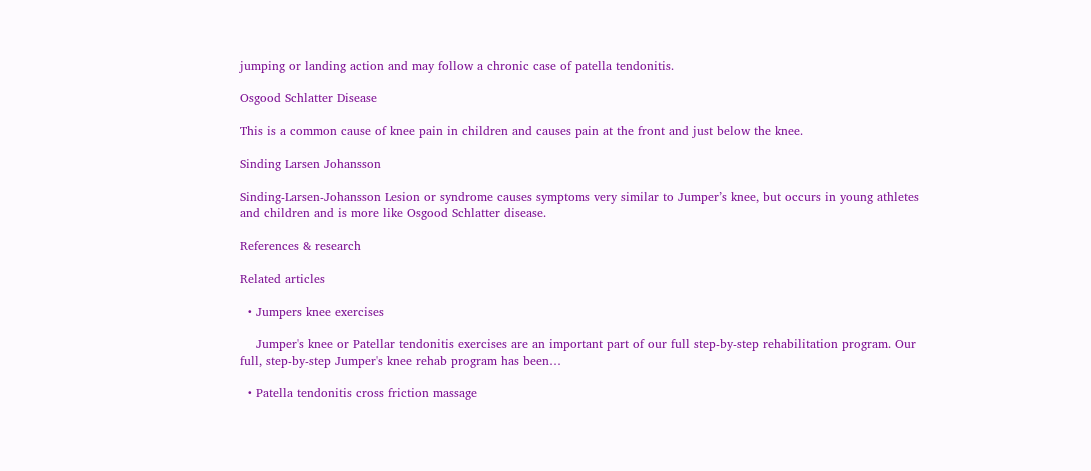jumping or landing action and may follow a chronic case of patella tendonitis.

Osgood Schlatter Disease

This is a common cause of knee pain in children and causes pain at the front and just below the knee.

Sinding Larsen Johansson

Sinding-Larsen-Johansson Lesion or syndrome causes symptoms very similar to Jumper’s knee, but occurs in young athletes and children and is more like Osgood Schlatter disease.

References & research

Related articles

  • Jumpers knee exercises

    Jumper's knee or Patellar tendonitis exercises are an important part of our full step-by-step rehabilitation program. Our full, step-by-step Jumper's knee rehab program has been…

  • Patella tendonitis cross friction massage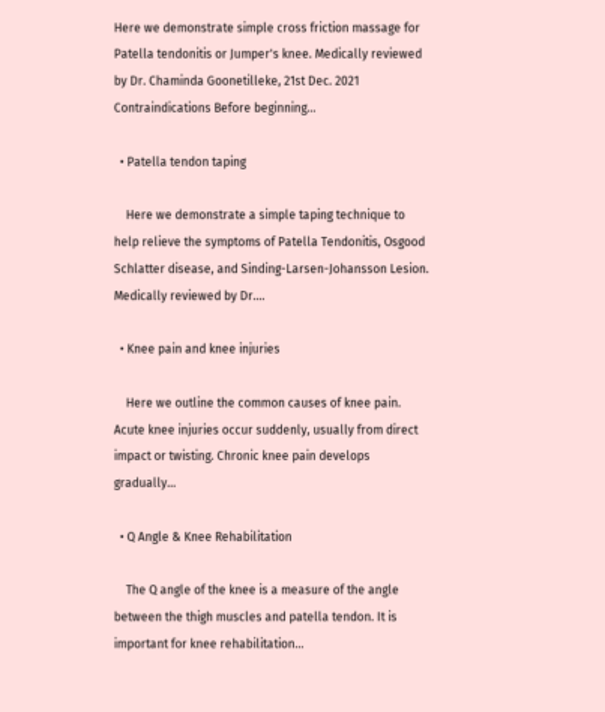Here we demonstrate simple cross friction massage for Patella tendonitis or Jumper's knee. Medically reviewed by Dr. Chaminda Goonetilleke, 21st Dec. 2021 Contraindications Before beginning…

  • Patella tendon taping

    Here we demonstrate a simple taping technique to help relieve the symptoms of Patella Tendonitis, Osgood Schlatter disease, and Sinding-Larsen-Johansson Lesion. Medically reviewed by Dr.…

  • Knee pain and knee injuries

    Here we outline the common causes of knee pain. Acute knee injuries occur suddenly, usually from direct impact or twisting. Chronic knee pain develops gradually…

  • Q Angle & Knee Rehabilitation

    The Q angle of the knee is a measure of the angle between the thigh muscles and patella tendon. It is important for knee rehabilitation…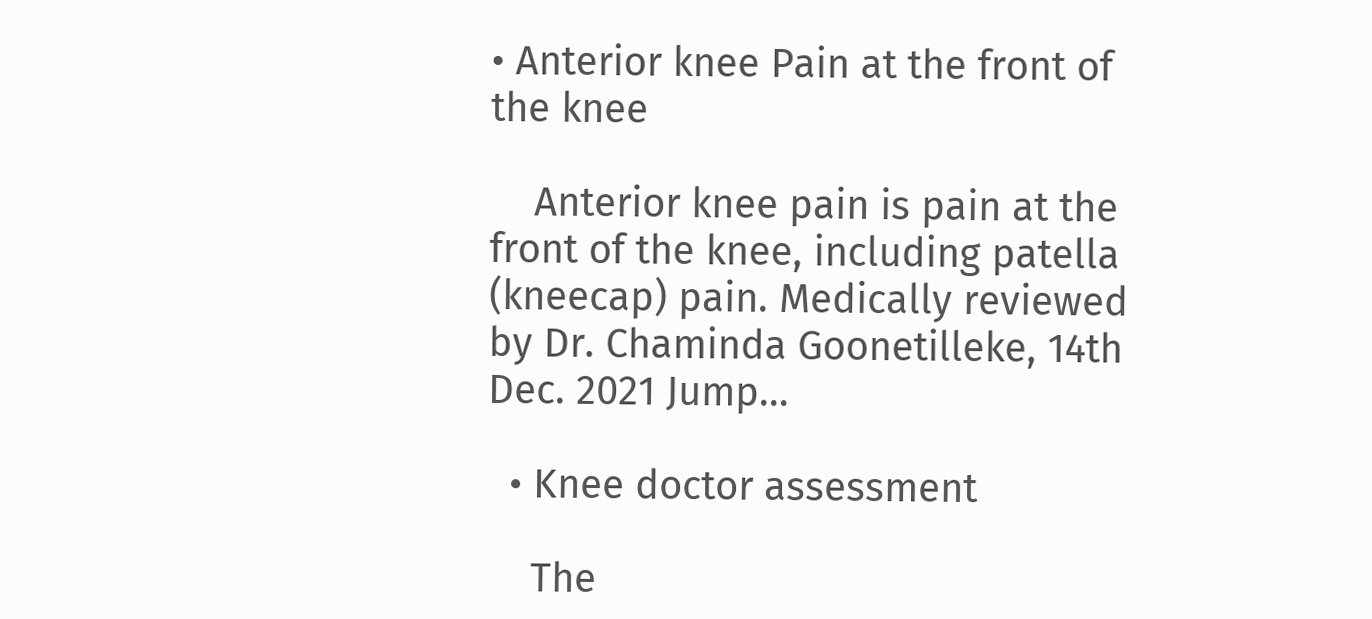• Anterior knee Pain at the front of the knee

    Anterior knee pain is pain at the front of the knee, including patella (kneecap) pain. Medically reviewed by Dr. Chaminda Goonetilleke, 14th Dec. 2021 Jump…

  • Knee doctor assessment

    The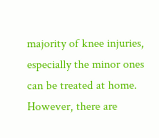majority of knee injuries, especially the minor ones can be treated at home. However, there are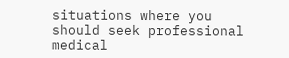situations where you should seek professional medical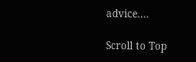advice.…

Scroll to Top